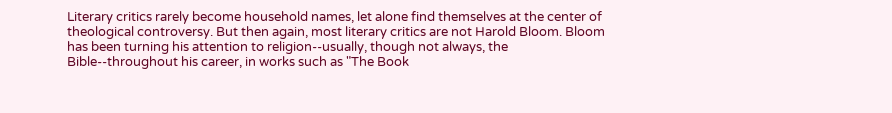Literary critics rarely become household names, let alone find themselves at the center of theological controversy. But then again, most literary critics are not Harold Bloom. Bloom has been turning his attention to religion--usually, though not always, the Bible--throughout his career, in works such as "The Book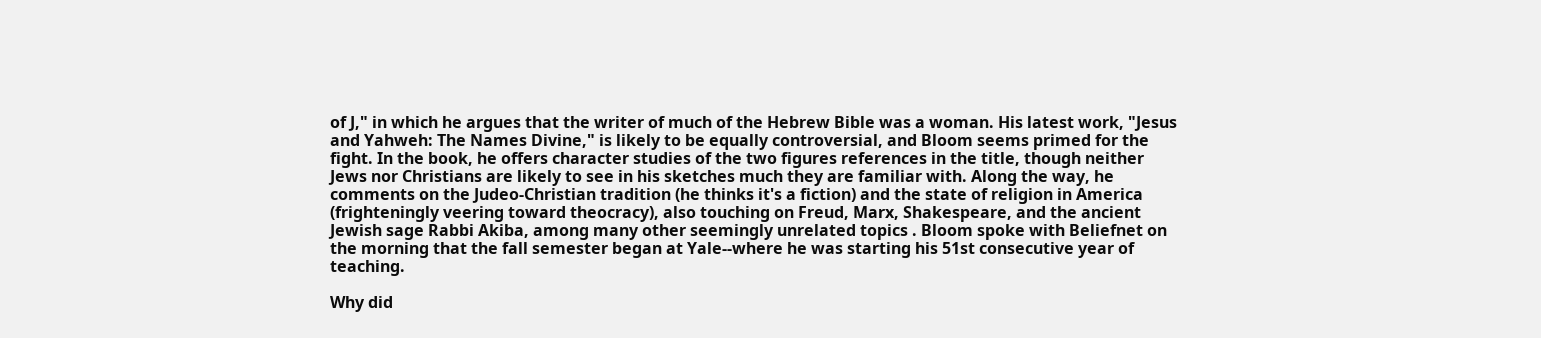of J," in which he argues that the writer of much of the Hebrew Bible was a woman. His latest work, "Jesus and Yahweh: The Names Divine," is likely to be equally controversial, and Bloom seems primed for the fight. In the book, he offers character studies of the two figures references in the title, though neither Jews nor Christians are likely to see in his sketches much they are familiar with. Along the way, he comments on the Judeo-Christian tradition (he thinks it's a fiction) and the state of religion in America (frighteningly veering toward theocracy), also touching on Freud, Marx, Shakespeare, and the ancient Jewish sage Rabbi Akiba, among many other seemingly unrelated topics . Bloom spoke with Beliefnet on the morning that the fall semester began at Yale--where he was starting his 51st consecutive year of teaching.

Why did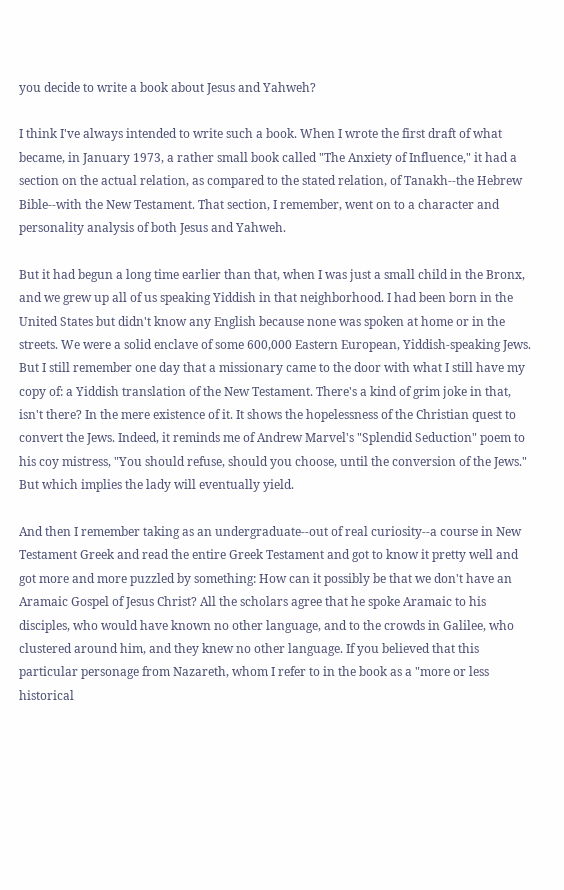you decide to write a book about Jesus and Yahweh?

I think I've always intended to write such a book. When I wrote the first draft of what became, in January 1973, a rather small book called "The Anxiety of Influence," it had a section on the actual relation, as compared to the stated relation, of Tanakh--the Hebrew Bible--with the New Testament. That section, I remember, went on to a character and personality analysis of both Jesus and Yahweh.

But it had begun a long time earlier than that, when I was just a small child in the Bronx, and we grew up all of us speaking Yiddish in that neighborhood. I had been born in the United States but didn't know any English because none was spoken at home or in the streets. We were a solid enclave of some 600,000 Eastern European, Yiddish-speaking Jews. But I still remember one day that a missionary came to the door with what I still have my copy of: a Yiddish translation of the New Testament. There's a kind of grim joke in that, isn't there? In the mere existence of it. It shows the hopelessness of the Christian quest to convert the Jews. Indeed, it reminds me of Andrew Marvel's "Splendid Seduction" poem to his coy mistress, "You should refuse, should you choose, until the conversion of the Jews." But which implies the lady will eventually yield.

And then I remember taking as an undergraduate--out of real curiosity--a course in New Testament Greek and read the entire Greek Testament and got to know it pretty well and got more and more puzzled by something: How can it possibly be that we don't have an Aramaic Gospel of Jesus Christ? All the scholars agree that he spoke Aramaic to his disciples, who would have known no other language, and to the crowds in Galilee, who clustered around him, and they knew no other language. If you believed that this particular personage from Nazareth, whom I refer to in the book as a "more or less historical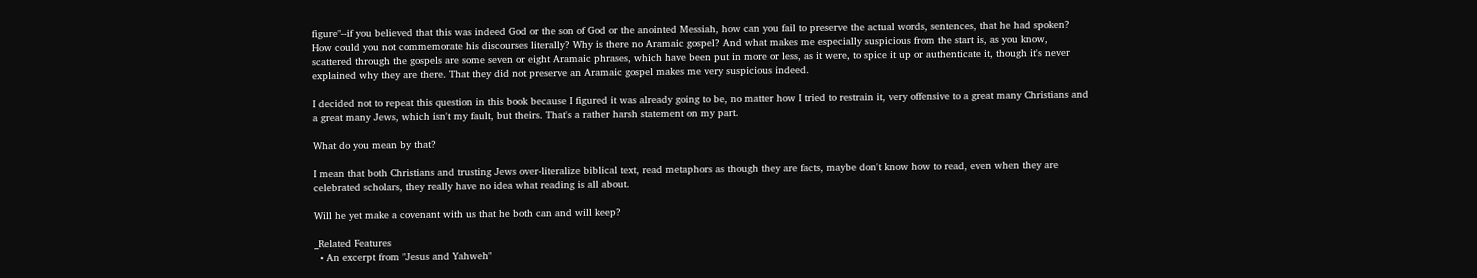figure"--if you believed that this was indeed God or the son of God or the anointed Messiah, how can you fail to preserve the actual words, sentences, that he had spoken? How could you not commemorate his discourses literally? Why is there no Aramaic gospel? And what makes me especially suspicious from the start is, as you know, scattered through the gospels are some seven or eight Aramaic phrases, which have been put in more or less, as it were, to spice it up or authenticate it, though it's never explained why they are there. That they did not preserve an Aramaic gospel makes me very suspicious indeed.

I decided not to repeat this question in this book because I figured it was already going to be, no matter how I tried to restrain it, very offensive to a great many Christians and a great many Jews, which isn't my fault, but theirs. That's a rather harsh statement on my part.

What do you mean by that?

I mean that both Christians and trusting Jews over-literalize biblical text, read metaphors as though they are facts, maybe don't know how to read, even when they are celebrated scholars, they really have no idea what reading is all about.

Will he yet make a covenant with us that he both can and will keep?

_Related Features
  • An excerpt from "Jesus and Yahweh"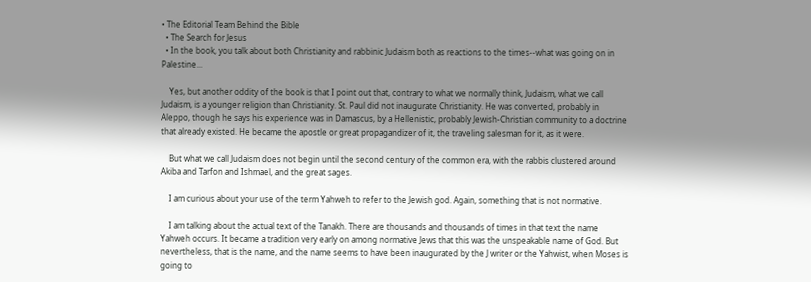• The Editorial Team Behind the Bible
  • The Search for Jesus
  • In the book, you talk about both Christianity and rabbinic Judaism both as reactions to the times--what was going on in Palestine...

    Yes, but another oddity of the book is that I point out that, contrary to what we normally think, Judaism, what we call Judaism, is a younger religion than Christianity. St. Paul did not inaugurate Christianity. He was converted, probably in Aleppo, though he says his experience was in Damascus, by a Hellenistic, probably Jewish-Christian community to a doctrine that already existed. He became the apostle or great propagandizer of it, the traveling salesman for it, as it were.

    But what we call Judaism does not begin until the second century of the common era, with the rabbis clustered around Akiba and Tarfon and Ishmael, and the great sages.

    I am curious about your use of the term Yahweh to refer to the Jewish god. Again, something that is not normative.

    I am talking about the actual text of the Tanakh. There are thousands and thousands of times in that text the name Yahweh occurs. It became a tradition very early on among normative Jews that this was the unspeakable name of God. But nevertheless, that is the name, and the name seems to have been inaugurated by the J writer or the Yahwist, when Moses is going to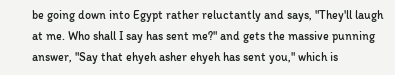be going down into Egypt rather reluctantly and says, "They'll laugh at me. Who shall I say has sent me?" and gets the massive punning answer, "Say that ehyeh asher ehyeh has sent you," which is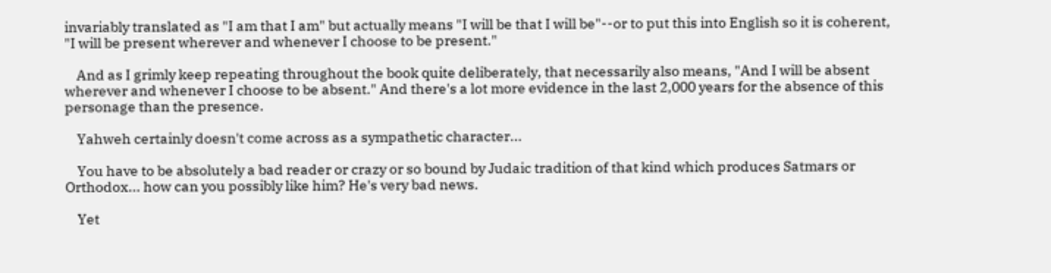invariably translated as "I am that I am" but actually means "I will be that I will be"--or to put this into English so it is coherent, "I will be present wherever and whenever I choose to be present."

    And as I grimly keep repeating throughout the book quite deliberately, that necessarily also means, "And I will be absent wherever and whenever I choose to be absent." And there's a lot more evidence in the last 2,000 years for the absence of this personage than the presence.

    Yahweh certainly doesn't come across as a sympathetic character...

    You have to be absolutely a bad reader or crazy or so bound by Judaic tradition of that kind which produces Satmars or Orthodox... how can you possibly like him? He's very bad news.

    Yet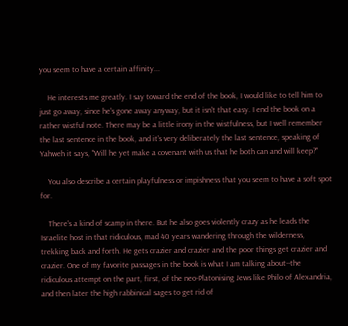you seem to have a certain affinity...

    He interests me greatly. I say toward the end of the book, I would like to tell him to just go away, since he's gone away anyway, but it isn't that easy. I end the book on a rather wistful note. There may be a little irony in the wistfulness, but I well remember the last sentence in the book, and it's very deliberately the last sentence, speaking of Yahweh it says, "Will he yet make a covenant with us that he both can and will keep?"

    You also describe a certain playfulness or impishness that you seem to have a soft spot for.

    There's a kind of scamp in there. But he also goes violently crazy as he leads the Israelite host in that ridiculous, mad 40 years wandering through the wilderness, trekking back and forth. He gets crazier and crazier and the poor things get crazier and crazier. One of my favorite passages in the book is what I am talking about--the ridiculous attempt on the part, first, of the neo-Platonising Jews like Philo of Alexandria, and then later the high rabbinical sages to get rid of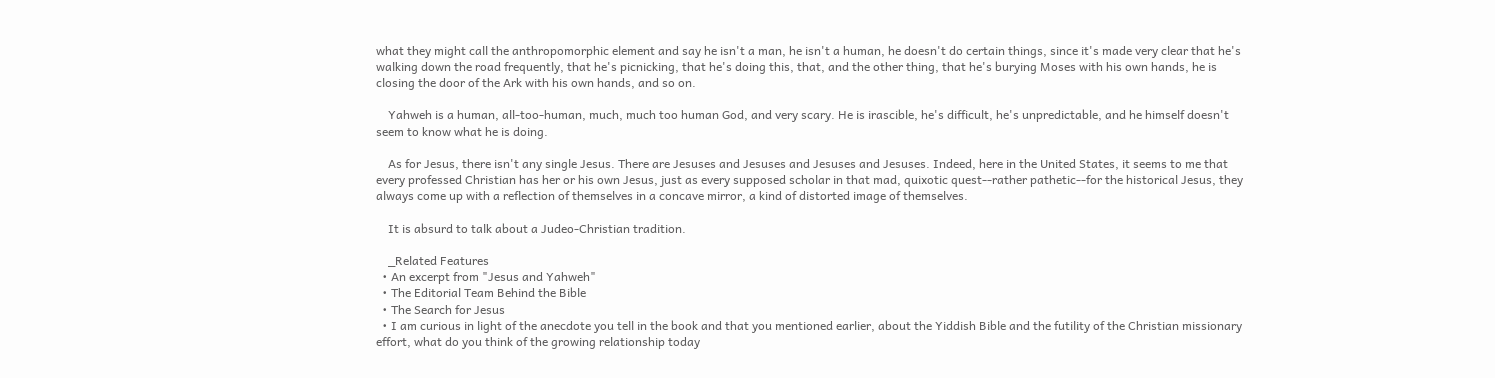what they might call the anthropomorphic element and say he isn't a man, he isn't a human, he doesn't do certain things, since it's made very clear that he's walking down the road frequently, that he's picnicking, that he's doing this, that, and the other thing, that he's burying Moses with his own hands, he is closing the door of the Ark with his own hands, and so on.

    Yahweh is a human, all-too-human, much, much too human God, and very scary. He is irascible, he's difficult, he's unpredictable, and he himself doesn't seem to know what he is doing.

    As for Jesus, there isn't any single Jesus. There are Jesuses and Jesuses and Jesuses and Jesuses. Indeed, here in the United States, it seems to me that every professed Christian has her or his own Jesus, just as every supposed scholar in that mad, quixotic quest--rather pathetic--for the historical Jesus, they always come up with a reflection of themselves in a concave mirror, a kind of distorted image of themselves.

    It is absurd to talk about a Judeo-Christian tradition.

    _Related Features
  • An excerpt from "Jesus and Yahweh"
  • The Editorial Team Behind the Bible
  • The Search for Jesus
  • I am curious in light of the anecdote you tell in the book and that you mentioned earlier, about the Yiddish Bible and the futility of the Christian missionary effort, what do you think of the growing relationship today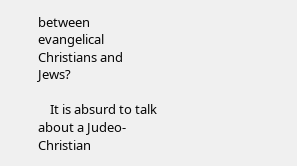between evangelical Christians and Jews?

    It is absurd to talk about a Judeo-Christian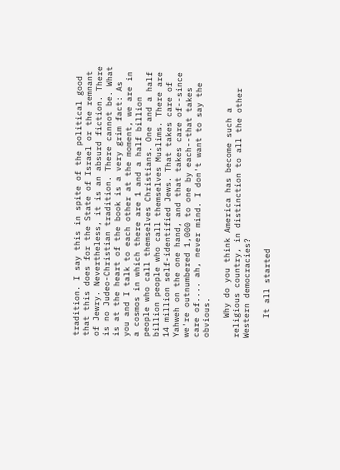tradition. I say this in spite of the political good that this does for the State of Israel or the remnant of Jewry. Nevertheless, it is an absurd fiction. There is no Judeo-Christian tradition. There cannot be. What is at the heart of the book is a very grim fact: As you and I talk to each other at the moment, we are in a cosmos in which there are 1 and a half billion people who call themselves Christians. One and a half billion people who call themselves Muslims. There are 14 million self-identified Jews. That takes care of Yahweh on the one hand, and that takes care of--since we're outnumbered 1,000 to one by each--that takes care of.... ah, never mind. I don't want to say the obvious.

    Why do you think America has become such a religious country, in distinction to all the other Western democracies?

    It all started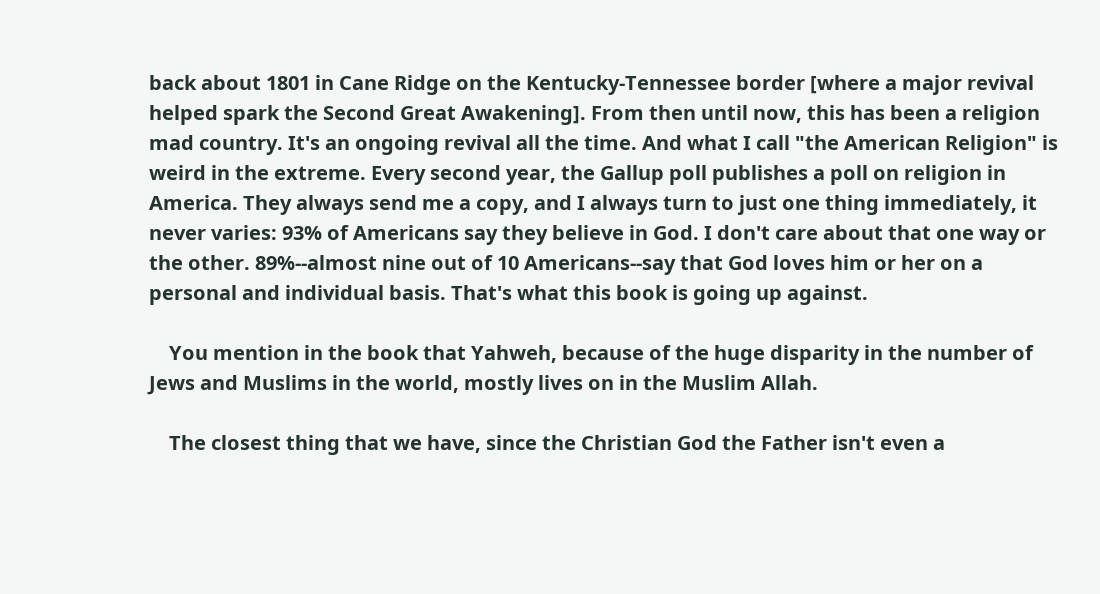back about 1801 in Cane Ridge on the Kentucky-Tennessee border [where a major revival helped spark the Second Great Awakening]. From then until now, this has been a religion mad country. It's an ongoing revival all the time. And what I call "the American Religion" is weird in the extreme. Every second year, the Gallup poll publishes a poll on religion in America. They always send me a copy, and I always turn to just one thing immediately, it never varies: 93% of Americans say they believe in God. I don't care about that one way or the other. 89%--almost nine out of 10 Americans--say that God loves him or her on a personal and individual basis. That's what this book is going up against.

    You mention in the book that Yahweh, because of the huge disparity in the number of Jews and Muslims in the world, mostly lives on in the Muslim Allah.

    The closest thing that we have, since the Christian God the Father isn't even a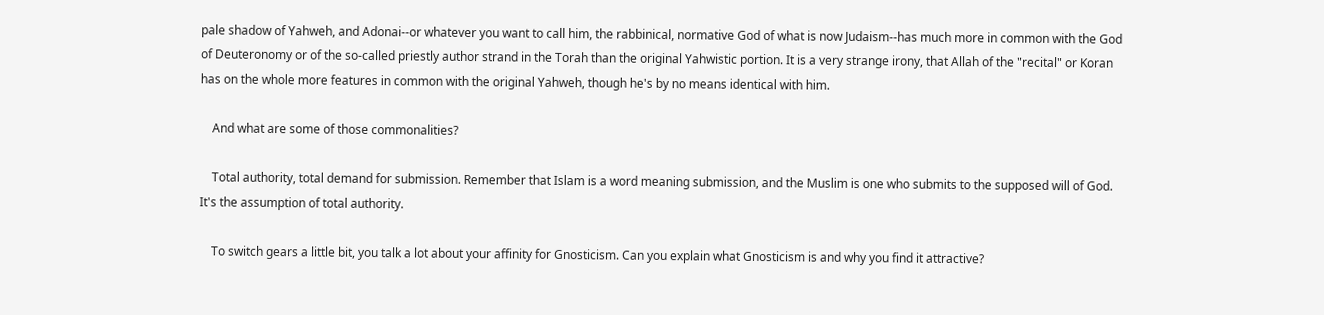pale shadow of Yahweh, and Adonai--or whatever you want to call him, the rabbinical, normative God of what is now Judaism--has much more in common with the God of Deuteronomy or of the so-called priestly author strand in the Torah than the original Yahwistic portion. It is a very strange irony, that Allah of the "recital" or Koran has on the whole more features in common with the original Yahweh, though he's by no means identical with him.

    And what are some of those commonalities?

    Total authority, total demand for submission. Remember that Islam is a word meaning submission, and the Muslim is one who submits to the supposed will of God. It's the assumption of total authority.

    To switch gears a little bit, you talk a lot about your affinity for Gnosticism. Can you explain what Gnosticism is and why you find it attractive?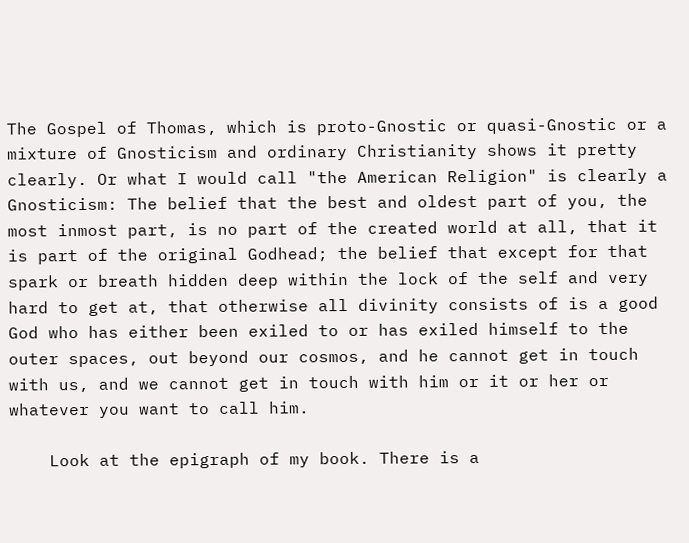The Gospel of Thomas, which is proto-Gnostic or quasi-Gnostic or a mixture of Gnosticism and ordinary Christianity shows it pretty clearly. Or what I would call "the American Religion" is clearly a Gnosticism: The belief that the best and oldest part of you, the most inmost part, is no part of the created world at all, that it is part of the original Godhead; the belief that except for that spark or breath hidden deep within the lock of the self and very hard to get at, that otherwise all divinity consists of is a good God who has either been exiled to or has exiled himself to the outer spaces, out beyond our cosmos, and he cannot get in touch with us, and we cannot get in touch with him or it or her or whatever you want to call him.

    Look at the epigraph of my book. There is a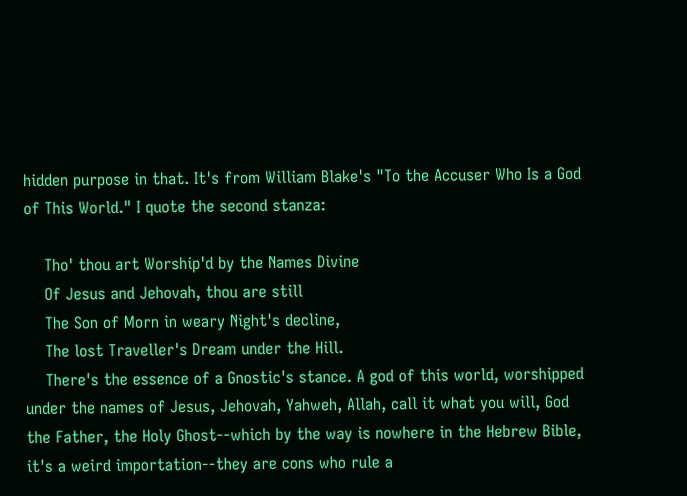hidden purpose in that. It's from William Blake's "To the Accuser Who Is a God of This World." I quote the second stanza:

    Tho' thou art Worship'd by the Names Divine
    Of Jesus and Jehovah, thou are still
    The Son of Morn in weary Night's decline,
    The lost Traveller's Dream under the Hill.
    There's the essence of a Gnostic's stance. A god of this world, worshipped under the names of Jesus, Jehovah, Yahweh, Allah, call it what you will, God the Father, the Holy Ghost--which by the way is nowhere in the Hebrew Bible, it's a weird importation--they are cons who rule a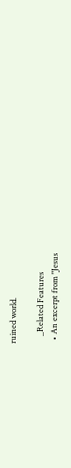ruined world.

    _Related Features
  • An excerpt from "Jesus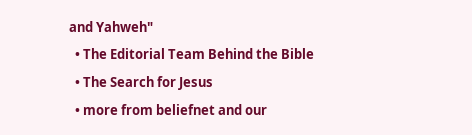and Yahweh"
  • The Editorial Team Behind the Bible
  • The Search for Jesus
  • more from beliefnet and our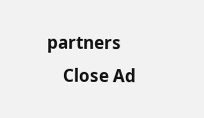partners
    Close Ad